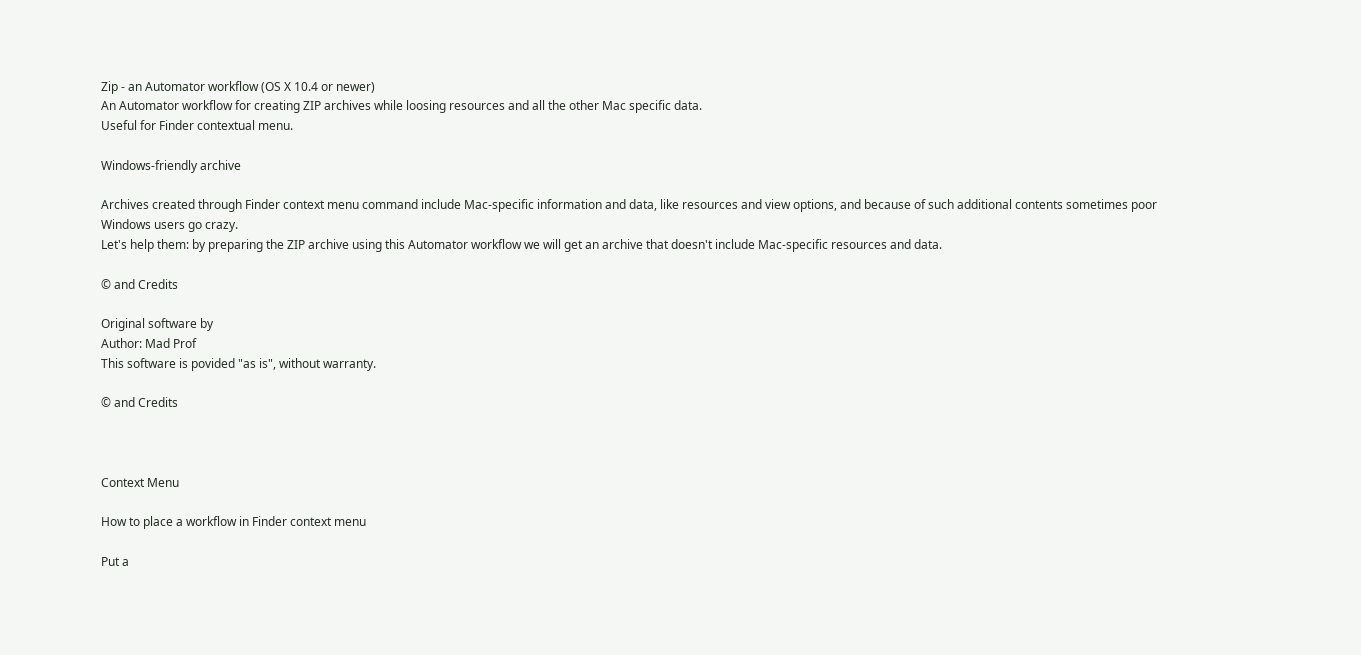Zip - an Automator workflow (OS X 10.4 or newer)
An Automator workflow for creating ZIP archives while loosing resources and all the other Mac specific data.
Useful for Finder contextual menu.

Windows-friendly archive

Archives created through Finder context menu command include Mac-specific information and data, like resources and view options, and because of such additional contents sometimes poor Windows users go crazy.
Let's help them: by preparing the ZIP archive using this Automator workflow we will get an archive that doesn't include Mac-specific resources and data.

© and Credits

Original software by
Author: Mad Prof
This software is povided "as is", without warranty.

© and Credits



Context Menu

How to place a workflow in Finder context menu

Put a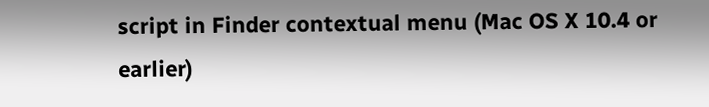script in Finder contextual menu (Mac OS X 10.4 or earlier)